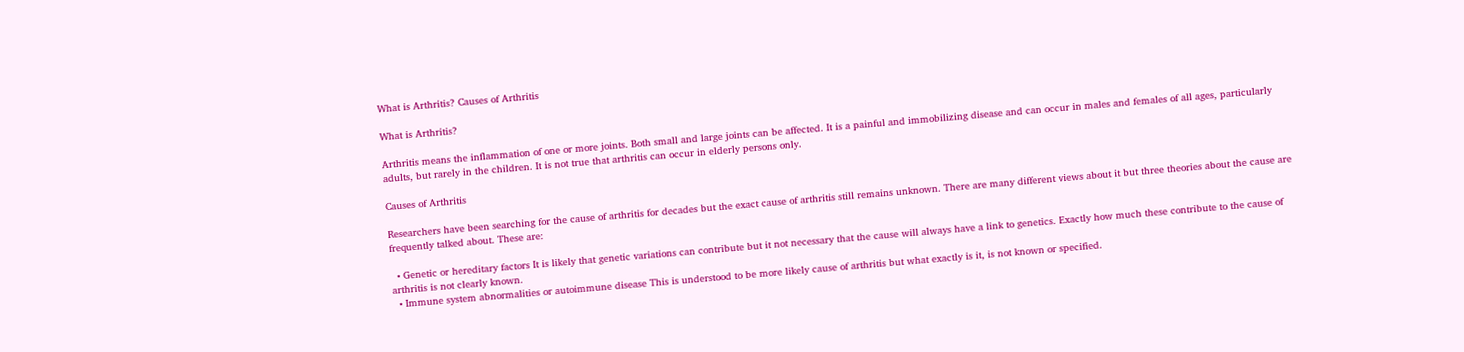What is Arthritis? Causes of Arthritis

What is Arthritis?

Arthritis means the inflammation of one or more joints. Both small and large joints can be affected. It is a painful and immobilizing disease and can occur in males and females of all ages, particularly adults, but rarely in the children. It is not true that arthritis can occur in elderly persons only.

Causes of Arthritis

Researchers have been searching for the cause of arthritis for decades but the exact cause of arthritis still remains unknown. There are many different views about it but three theories about the cause are frequently talked about. These are:

  • Genetic or hereditary factors It is likely that genetic variations can contribute but it not necessary that the cause will always have a link to genetics. Exactly how much these contribute to the cause of arthritis is not clearly known.
  • Immune system abnormalities or autoimmune disease This is understood to be more likely cause of arthritis but what exactly is it, is not known or specified.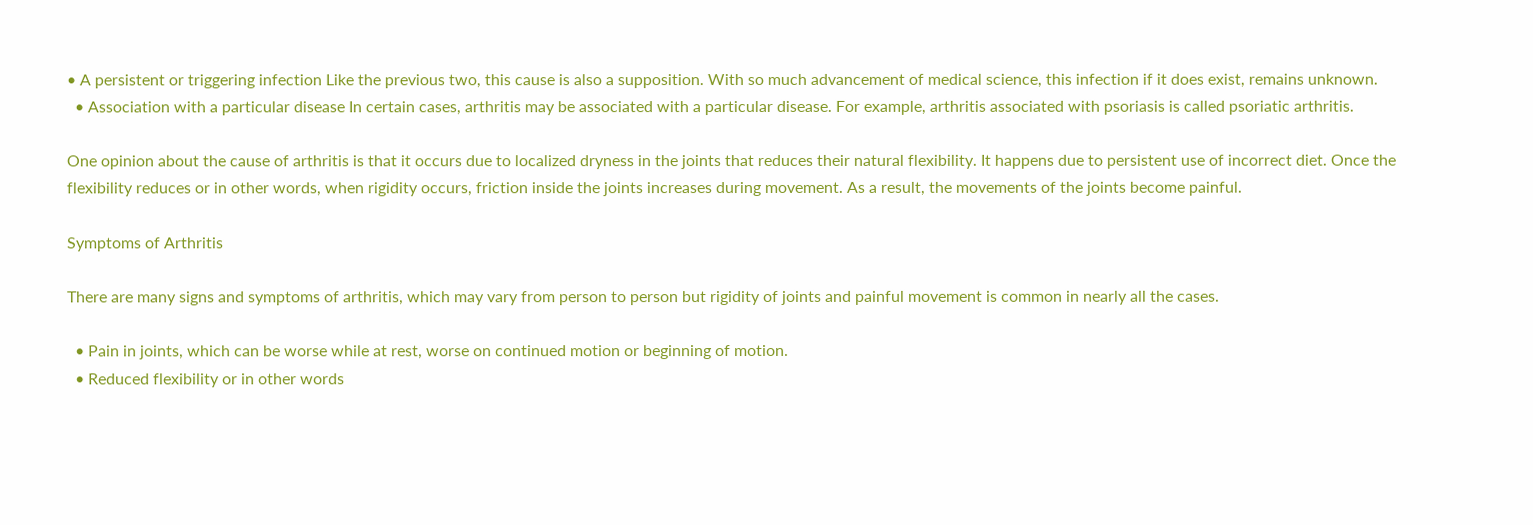• A persistent or triggering infection Like the previous two, this cause is also a supposition. With so much advancement of medical science, this infection if it does exist, remains unknown.
  • Association with a particular disease In certain cases, arthritis may be associated with a particular disease. For example, arthritis associated with psoriasis is called psoriatic arthritis.

One opinion about the cause of arthritis is that it occurs due to localized dryness in the joints that reduces their natural flexibility. It happens due to persistent use of incorrect diet. Once the flexibility reduces or in other words, when rigidity occurs, friction inside the joints increases during movement. As a result, the movements of the joints become painful.

Symptoms of Arthritis

There are many signs and symptoms of arthritis, which may vary from person to person but rigidity of joints and painful movement is common in nearly all the cases.

  • Pain in joints, which can be worse while at rest, worse on continued motion or beginning of motion.
  • Reduced flexibility or in other words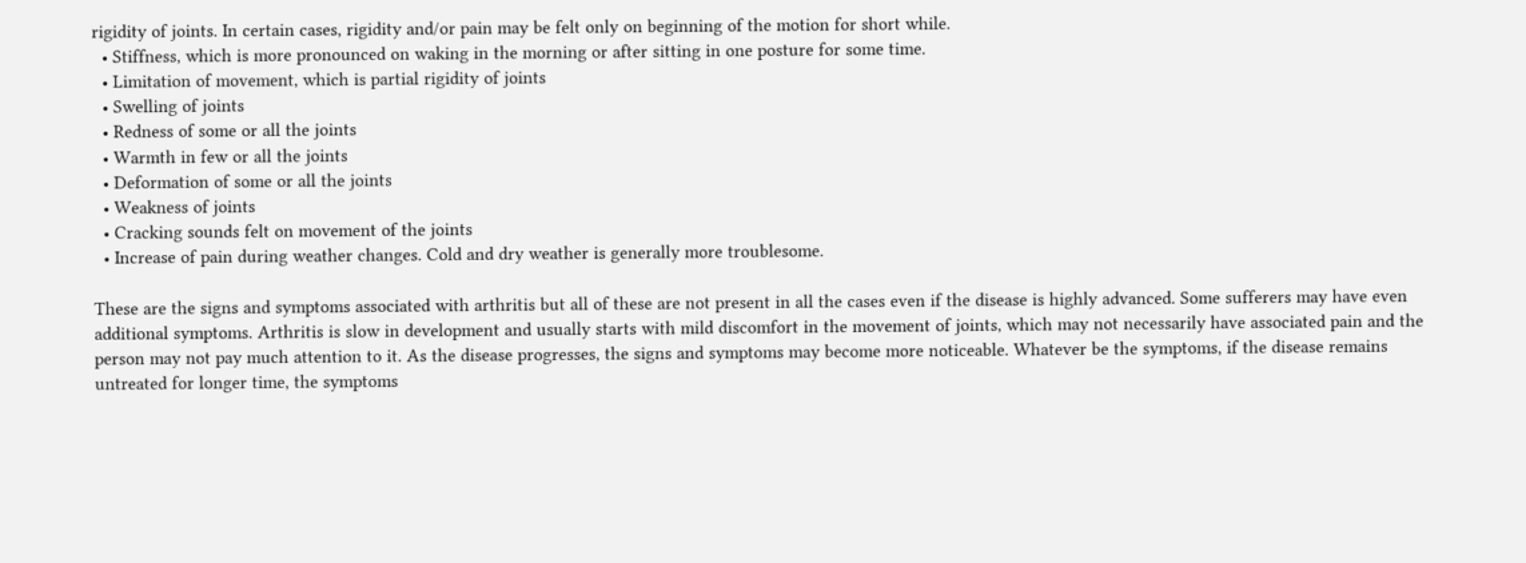rigidity of joints. In certain cases, rigidity and/or pain may be felt only on beginning of the motion for short while.
  • Stiffness, which is more pronounced on waking in the morning or after sitting in one posture for some time.
  • Limitation of movement, which is partial rigidity of joints
  • Swelling of joints
  • Redness of some or all the joints
  • Warmth in few or all the joints
  • Deformation of some or all the joints
  • Weakness of joints
  • Cracking sounds felt on movement of the joints
  • Increase of pain during weather changes. Cold and dry weather is generally more troublesome.

These are the signs and symptoms associated with arthritis but all of these are not present in all the cases even if the disease is highly advanced. Some sufferers may have even additional symptoms. Arthritis is slow in development and usually starts with mild discomfort in the movement of joints, which may not necessarily have associated pain and the person may not pay much attention to it. As the disease progresses, the signs and symptoms may become more noticeable. Whatever be the symptoms, if the disease remains untreated for longer time, the symptoms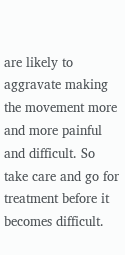are likely to aggravate making the movement more and more painful and difficult. So take care and go for treatment before it becomes difficult.